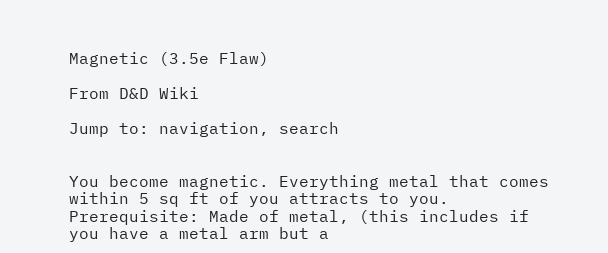Magnetic (3.5e Flaw)

From D&D Wiki

Jump to: navigation, search


You become magnetic. Everything metal that comes within 5 sq ft of you attracts to you.
Prerequisite: Made of metal, (this includes if you have a metal arm but a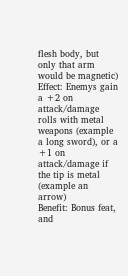flesh body, but only that arm would be magnetic)
Effect: Enemys gain a +2 on attack/damage rolls with metal weapons (example a long sword), or a +1 on attack/damage if the tip is metal (example an arrow)
Benefit: Bonus feat, and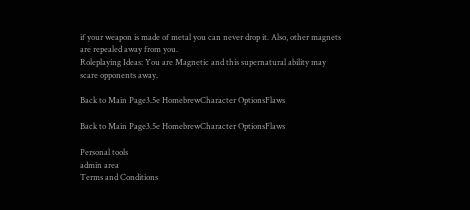if your weapon is made of metal you can never drop it. Also, other magnets are repealed away from you.
Roleplaying Ideas: You are Magnetic and this supernatural ability may scare opponents away.

Back to Main Page3.5e HomebrewCharacter OptionsFlaws

Back to Main Page3.5e HomebrewCharacter OptionsFlaws

Personal tools
admin area
Terms and Conditions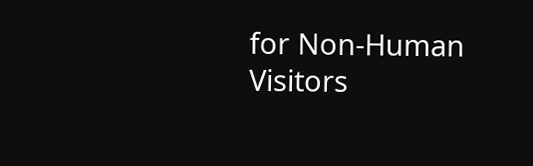for Non-Human Visitors